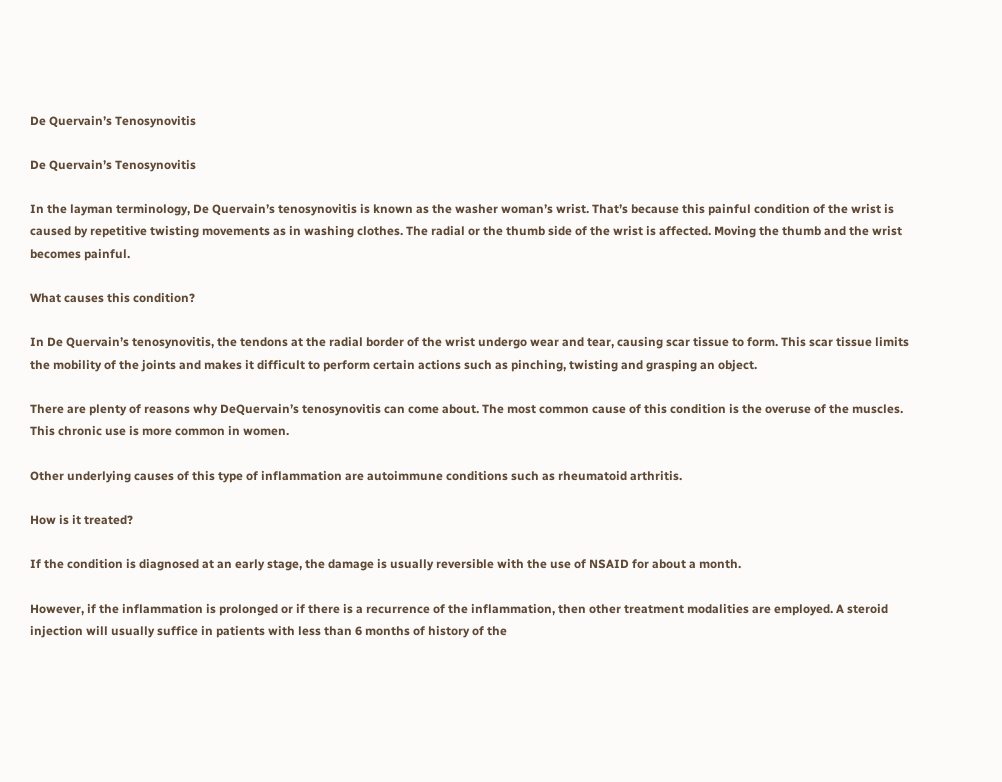De Quervain’s Tenosynovitis

De Quervain’s Tenosynovitis

In the layman terminology, De Quervain’s tenosynovitis is known as the washer woman’s wrist. That’s because this painful condition of the wrist is caused by repetitive twisting movements as in washing clothes. The radial or the thumb side of the wrist is affected. Moving the thumb and the wrist becomes painful.

What causes this condition?

In De Quervain’s tenosynovitis, the tendons at the radial border of the wrist undergo wear and tear, causing scar tissue to form. This scar tissue limits the mobility of the joints and makes it difficult to perform certain actions such as pinching, twisting and grasping an object.

There are plenty of reasons why DeQuervain’s tenosynovitis can come about. The most common cause of this condition is the overuse of the muscles. This chronic use is more common in women.

Other underlying causes of this type of inflammation are autoimmune conditions such as rheumatoid arthritis.

How is it treated?

If the condition is diagnosed at an early stage, the damage is usually reversible with the use of NSAID for about a month.

However, if the inflammation is prolonged or if there is a recurrence of the inflammation, then other treatment modalities are employed. A steroid injection will usually suffice in patients with less than 6 months of history of the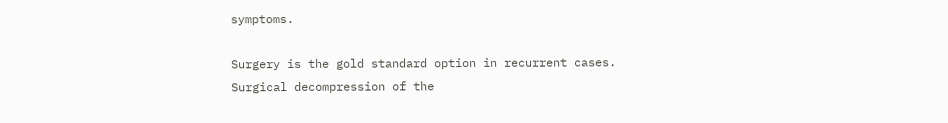symptoms.

Surgery is the gold standard option in recurrent cases. Surgical decompression of the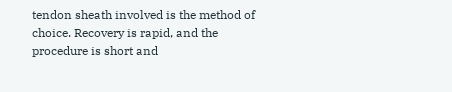tendon sheath involved is the method of choice. Recovery is rapid, and the procedure is short and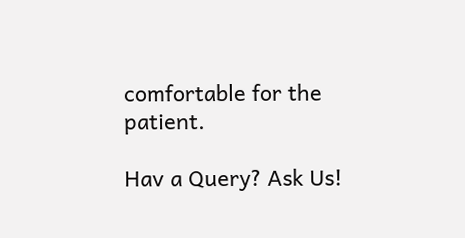comfortable for the patient.

Hav a Query? Ask Us!